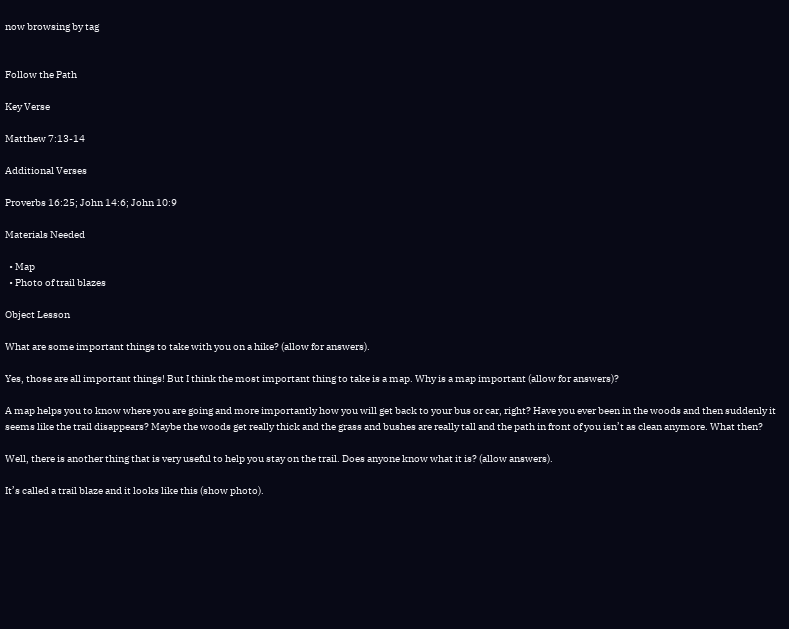now browsing by tag


Follow the Path

Key Verse

Matthew 7:13-14

Additional Verses

Proverbs 16:25; John 14:6; John 10:9

Materials Needed

  • Map
  • Photo of trail blazes

Object Lesson

What are some important things to take with you on a hike? (allow for answers).

Yes, those are all important things! But I think the most important thing to take is a map. Why is a map important (allow for answers)?

A map helps you to know where you are going and more importantly how you will get back to your bus or car, right? Have you ever been in the woods and then suddenly it seems like the trail disappears? Maybe the woods get really thick and the grass and bushes are really tall and the path in front of you isn’t as clean anymore. What then?

Well, there is another thing that is very useful to help you stay on the trail. Does anyone know what it is? (allow answers).

It’s called a trail blaze and it looks like this (show photo).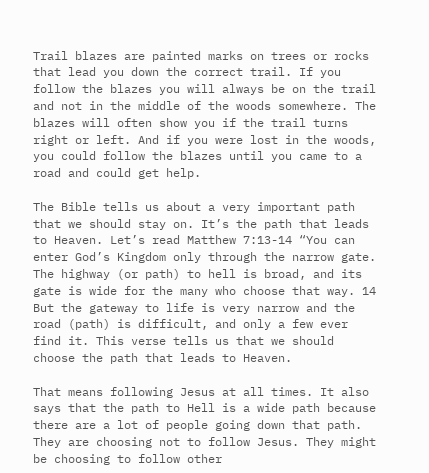Trail blazes are painted marks on trees or rocks that lead you down the correct trail. If you follow the blazes you will always be on the trail and not in the middle of the woods somewhere. The blazes will often show you if the trail turns right or left. And if you were lost in the woods, you could follow the blazes until you came to a road and could get help.

The Bible tells us about a very important path that we should stay on. It’s the path that leads to Heaven. Let’s read Matthew 7:13-14 “You can enter God’s Kingdom only through the narrow gate. The highway (or path) to hell is broad, and its gate is wide for the many who choose that way. 14 But the gateway to life is very narrow and the road (path) is difficult, and only a few ever find it. This verse tells us that we should choose the path that leads to Heaven.

That means following Jesus at all times. It also says that the path to Hell is a wide path because there are a lot of people going down that path. They are choosing not to follow Jesus. They might be choosing to follow other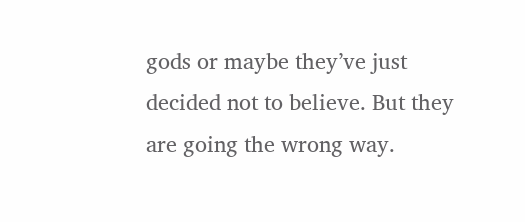gods or maybe they’ve just decided not to believe. But they are going the wrong way.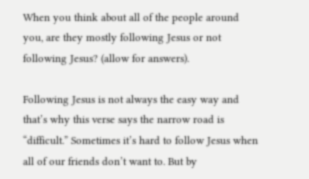When you think about all of the people around you, are they mostly following Jesus or not following Jesus? (allow for answers).

Following Jesus is not always the easy way and that’s why this verse says the narrow road is “difficult.” Sometimes it’s hard to follow Jesus when all of our friends don’t want to. But by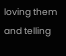loving them and telling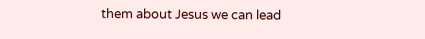them about Jesus we can lead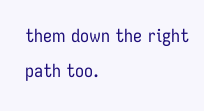them down the right path too.